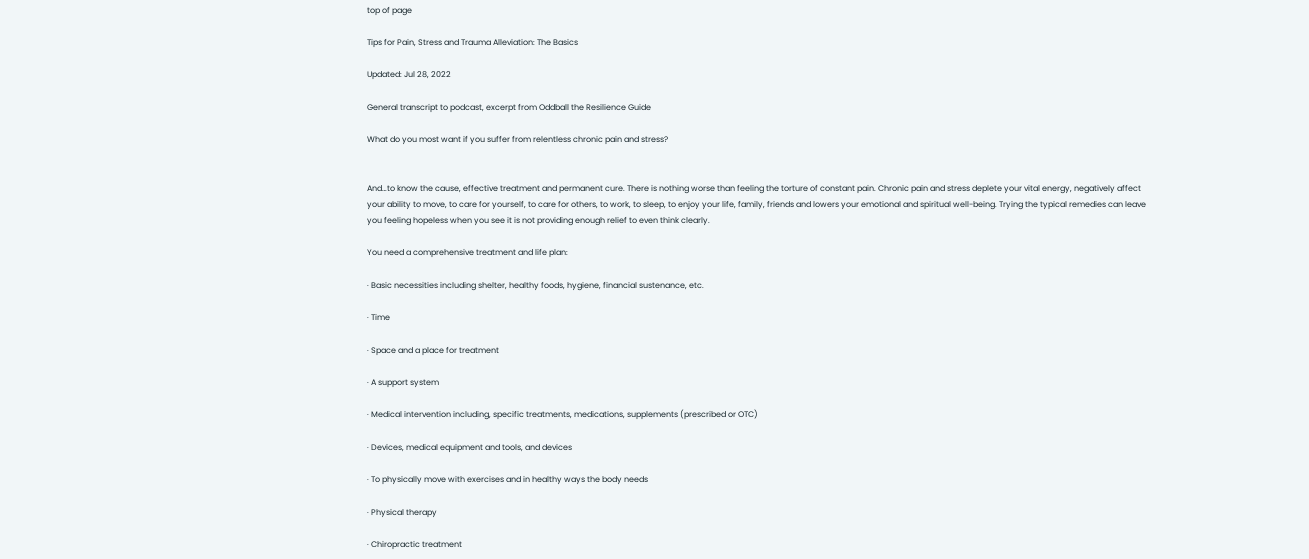top of page

Tips for Pain, Stress and Trauma Alleviation: The Basics

Updated: Jul 28, 2022

General transcript to podcast, excerpt from Oddball the Resilience Guide

What do you most want if you suffer from relentless chronic pain and stress?


And…to know the cause, effective treatment and permanent cure. There is nothing worse than feeling the torture of constant pain. Chronic pain and stress deplete your vital energy, negatively affect your ability to move, to care for yourself, to care for others, to work, to sleep, to enjoy your life, family, friends and lowers your emotional and spiritual well-being. Trying the typical remedies can leave you feeling hopeless when you see it is not providing enough relief to even think clearly.

You need a comprehensive treatment and life plan:

· Basic necessities including shelter, healthy foods, hygiene, financial sustenance, etc.

· Time

· Space and a place for treatment

· A support system

· Medical intervention including, specific treatments, medications, supplements (prescribed or OTC)

· Devices, medical equipment and tools, and devices

· To physically move with exercises and in healthy ways the body needs

· Physical therapy

· Chiropractic treatment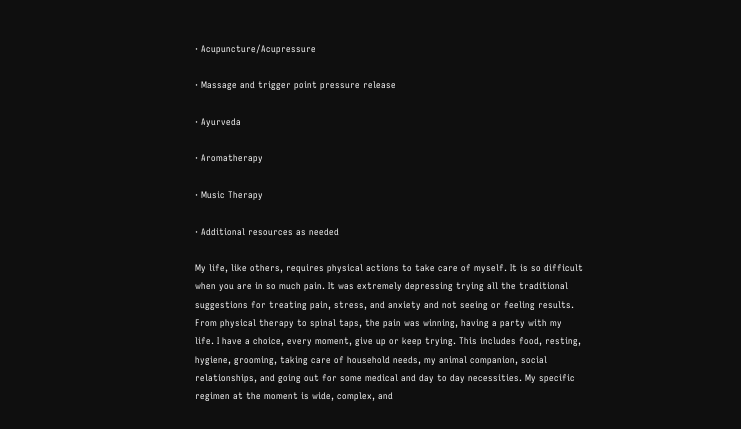· Acupuncture/Acupressure

· Massage and trigger point pressure release

· Ayurveda

· Aromatherapy

· Music Therapy

· Additional resources as needed

My life, like others, requires physical actions to take care of myself. It is so difficult when you are in so much pain. It was extremely depressing trying all the traditional suggestions for treating pain, stress, and anxiety and not seeing or feeling results. From physical therapy to spinal taps, the pain was winning, having a party with my life. I have a choice, every moment, give up or keep trying. This includes food, resting, hygiene, grooming, taking care of household needs, my animal companion, social relationships, and going out for some medical and day to day necessities. My specific regimen at the moment is wide, complex, and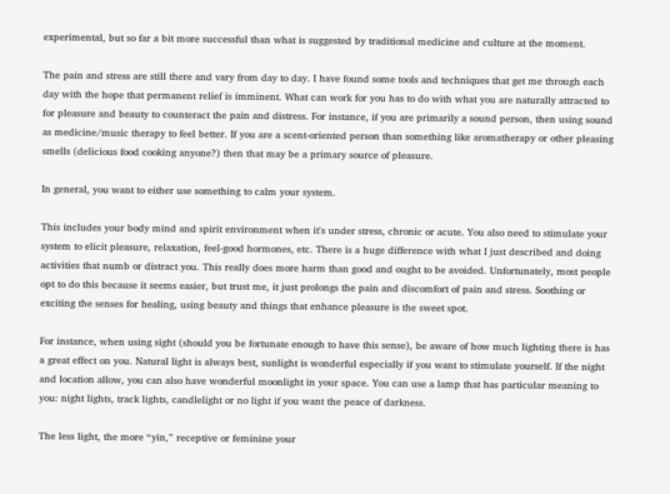experimental, but so far a bit more successful than what is suggested by traditional medicine and culture at the moment.

The pain and stress are still there and vary from day to day. I have found some tools and techniques that get me through each day with the hope that permanent relief is imminent. What can work for you has to do with what you are naturally attracted to for pleasure and beauty to counteract the pain and distress. For instance, if you are primarily a sound person, then using sound as medicine/music therapy to feel better. If you are a scent-oriented person than something like aromatherapy or other pleasing smells (delicious food cooking anyone?) then that may be a primary source of pleasure.

In general, you want to either use something to calm your system.

This includes your body mind and spirit environment when it's under stress, chronic or acute. You also need to stimulate your system to elicit pleasure, relaxation, feel-good hormones, etc. There is a huge difference with what I just described and doing activities that numb or distract you. This really does more harm than good and ought to be avoided. Unfortunately, most people opt to do this because it seems easier, but trust me, it just prolongs the pain and discomfort of pain and stress. Soothing or exciting the senses for healing, using beauty and things that enhance pleasure is the sweet spot.

For instance, when using sight (should you be fortunate enough to have this sense), be aware of how much lighting there is has a great effect on you. Natural light is always best, sunlight is wonderful especially if you want to stimulate yourself. If the night and location allow, you can also have wonderful moonlight in your space. You can use a lamp that has particular meaning to you: night lights, track lights, candlelight or no light if you want the peace of darkness.

The less light, the more “yin,” receptive or feminine your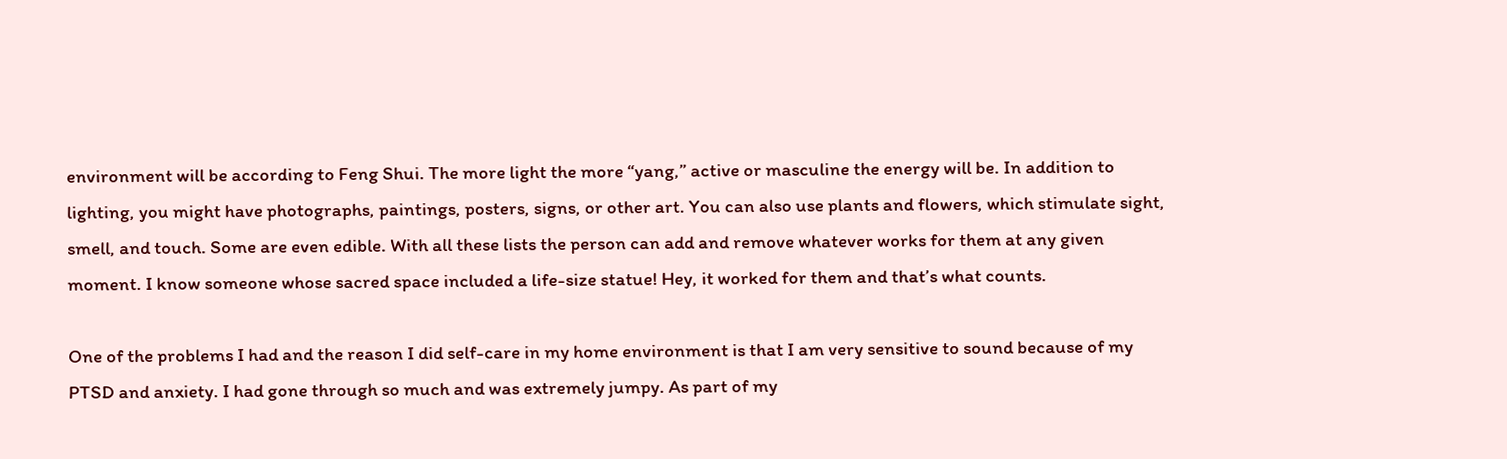environment will be according to Feng Shui. The more light the more “yang,” active or masculine the energy will be. In addition to lighting, you might have photographs, paintings, posters, signs, or other art. You can also use plants and flowers, which stimulate sight, smell, and touch. Some are even edible. With all these lists the person can add and remove whatever works for them at any given moment. I know someone whose sacred space included a life-size statue! Hey, it worked for them and that’s what counts.

One of the problems I had and the reason I did self-care in my home environment is that I am very sensitive to sound because of my PTSD and anxiety. I had gone through so much and was extremely jumpy. As part of my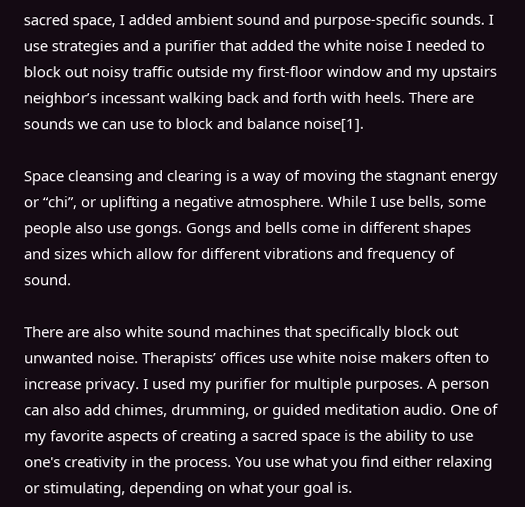sacred space, I added ambient sound and purpose-specific sounds. I use strategies and a purifier that added the white noise I needed to block out noisy traffic outside my first-floor window and my upstairs neighbor’s incessant walking back and forth with heels. There are sounds we can use to block and balance noise[1].

Space cleansing and clearing is a way of moving the stagnant energy or “chi”, or uplifting a negative atmosphere. While I use bells, some people also use gongs. Gongs and bells come in different shapes and sizes which allow for different vibrations and frequency of sound.

There are also white sound machines that specifically block out unwanted noise. Therapists’ offices use white noise makers often to increase privacy. I used my purifier for multiple purposes. A person can also add chimes, drumming, or guided meditation audio. One of my favorite aspects of creating a sacred space is the ability to use one's creativity in the process. You use what you find either relaxing or stimulating, depending on what your goal is.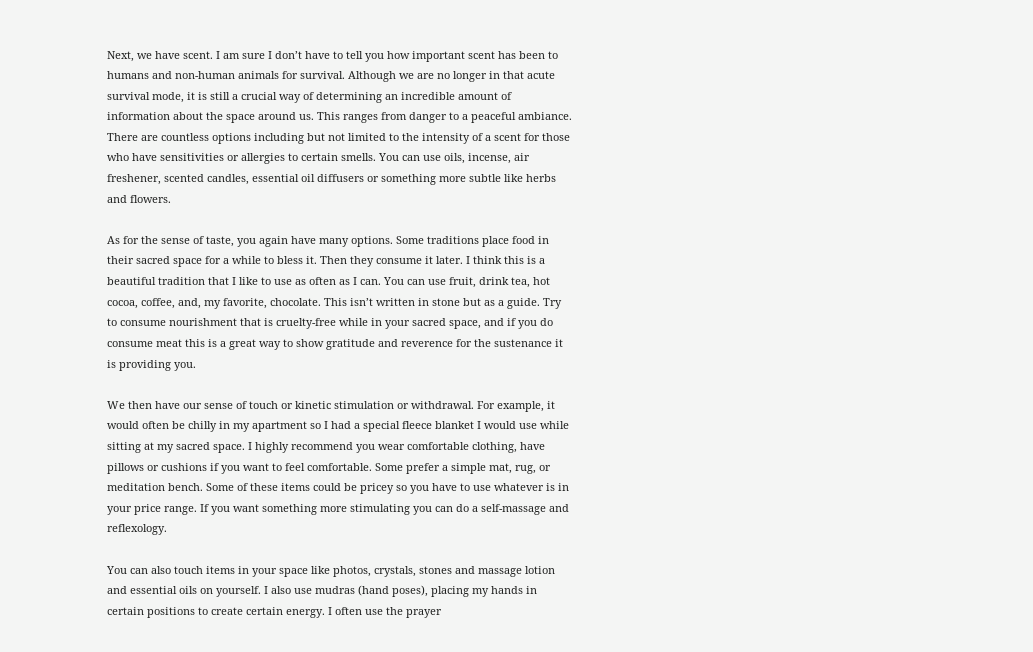Next, we have scent. I am sure I don’t have to tell you how important scent has been to humans and non-human animals for survival. Although we are no longer in that acute survival mode, it is still a crucial way of determining an incredible amount of information about the space around us. This ranges from danger to a peaceful ambiance. There are countless options including but not limited to the intensity of a scent for those who have sensitivities or allergies to certain smells. You can use oils, incense, air freshener, scented candles, essential oil diffusers or something more subtle like herbs and flowers.

As for the sense of taste, you again have many options. Some traditions place food in their sacred space for a while to bless it. Then they consume it later. I think this is a beautiful tradition that I like to use as often as I can. You can use fruit, drink tea, hot cocoa, coffee, and, my favorite, chocolate. This isn’t written in stone but as a guide. Try to consume nourishment that is cruelty-free while in your sacred space, and if you do consume meat this is a great way to show gratitude and reverence for the sustenance it is providing you.

We then have our sense of touch or kinetic stimulation or withdrawal. For example, it would often be chilly in my apartment so I had a special fleece blanket I would use while sitting at my sacred space. I highly recommend you wear comfortable clothing, have pillows or cushions if you want to feel comfortable. Some prefer a simple mat, rug, or meditation bench. Some of these items could be pricey so you have to use whatever is in your price range. If you want something more stimulating you can do a self-massage and reflexology.

You can also touch items in your space like photos, crystals, stones and massage lotion and essential oils on yourself. I also use mudras (hand poses), placing my hands in certain positions to create certain energy. I often use the prayer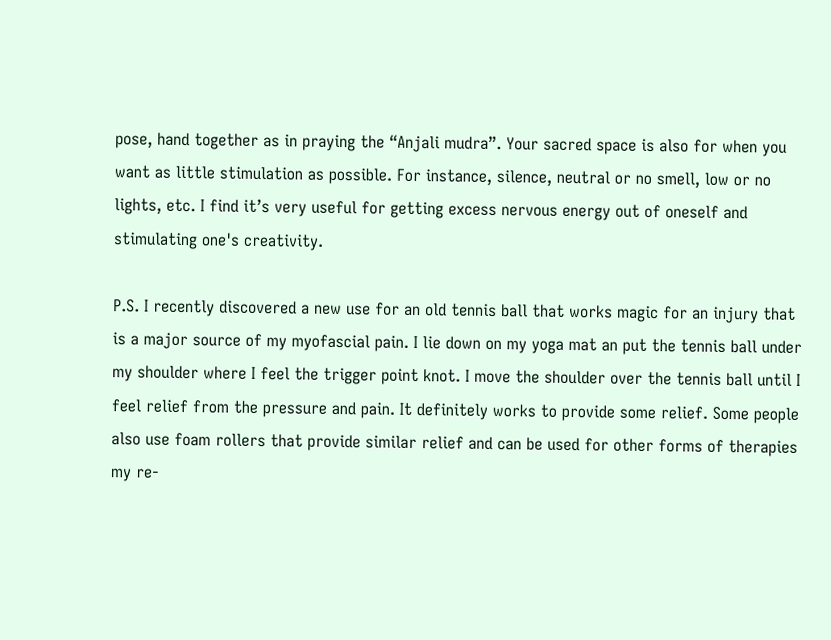pose, hand together as in praying the “Anjali mudra”. Your sacred space is also for when you want as little stimulation as possible. For instance, silence, neutral or no smell, low or no lights, etc. I find it’s very useful for getting excess nervous energy out of oneself and stimulating one's creativity.

P.S. I recently discovered a new use for an old tennis ball that works magic for an injury that is a major source of my myofascial pain. I lie down on my yoga mat an put the tennis ball under my shoulder where I feel the trigger point knot. I move the shoulder over the tennis ball until I feel relief from the pressure and pain. It definitely works to provide some relief. Some people also use foam rollers that provide similar relief and can be used for other forms of therapies my re-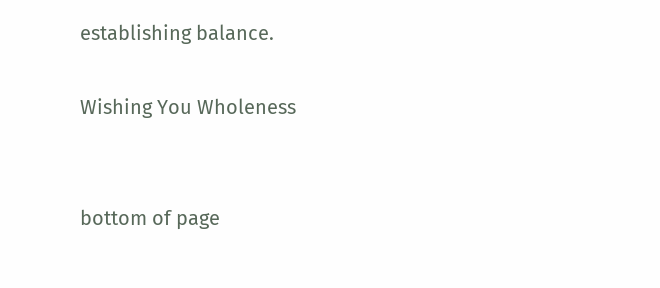establishing balance.

Wishing You Wholeness


bottom of page